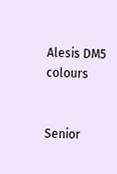Alesis DM5 colours


Senior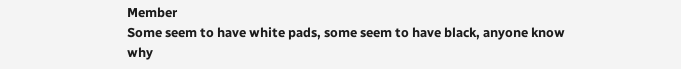Member
Some seem to have white pads, some seem to have black, anyone know why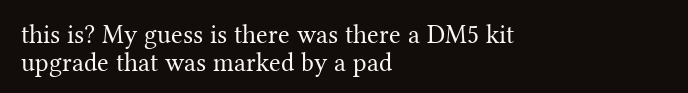this is? My guess is there was there a DM5 kit upgrade that was marked by a pad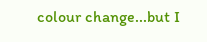colour change...but I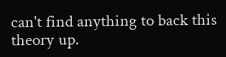can't find anything to back this theory up.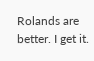Rolands are better. I get it.